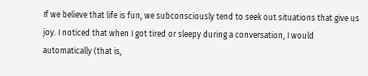If we believe that life is fun, we subconsciously tend to seek out situations that give us joy. I noticed that when I got tired or sleepy during a conversation, I would automatically (that is,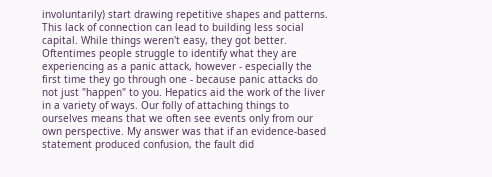involuntarily) start drawing repetitive shapes and patterns. This lack of connection can lead to building less social capital. While things weren't easy, they got better. Oftentimes people struggle to identify what they are experiencing as a panic attack, however - especially the first time they go through one - because panic attacks do not just "happen" to you. Hepatics aid the work of the liver in a variety of ways. Our folly of attaching things to ourselves means that we often see events only from our own perspective. My answer was that if an evidence-based statement produced confusion, the fault did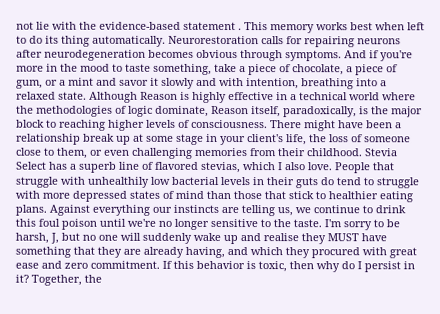not lie with the evidence-based statement . This memory works best when left to do its thing automatically. Neurorestoration calls for repairing neurons after neurodegeneration becomes obvious through symptoms. And if you're more in the mood to taste something, take a piece of chocolate, a piece of gum, or a mint and savor it slowly and with intention, breathing into a relaxed state. Although Reason is highly effective in a technical world where the methodologies of logic dominate, Reason itself, paradoxically, is the major block to reaching higher levels of consciousness. There might have been a relationship break up at some stage in your client's life, the loss of someone close to them, or even challenging memories from their childhood. Stevia Select has a superb line of flavored stevias, which I also love. People that struggle with unhealthily low bacterial levels in their guts do tend to struggle with more depressed states of mind than those that stick to healthier eating plans. Against everything our instincts are telling us, we continue to drink this foul poison until we're no longer sensitive to the taste. I'm sorry to be harsh, J, but no one will suddenly wake up and realise they MUST have something that they are already having, and which they procured with great ease and zero commitment. If this behavior is toxic, then why do I persist in it? Together, the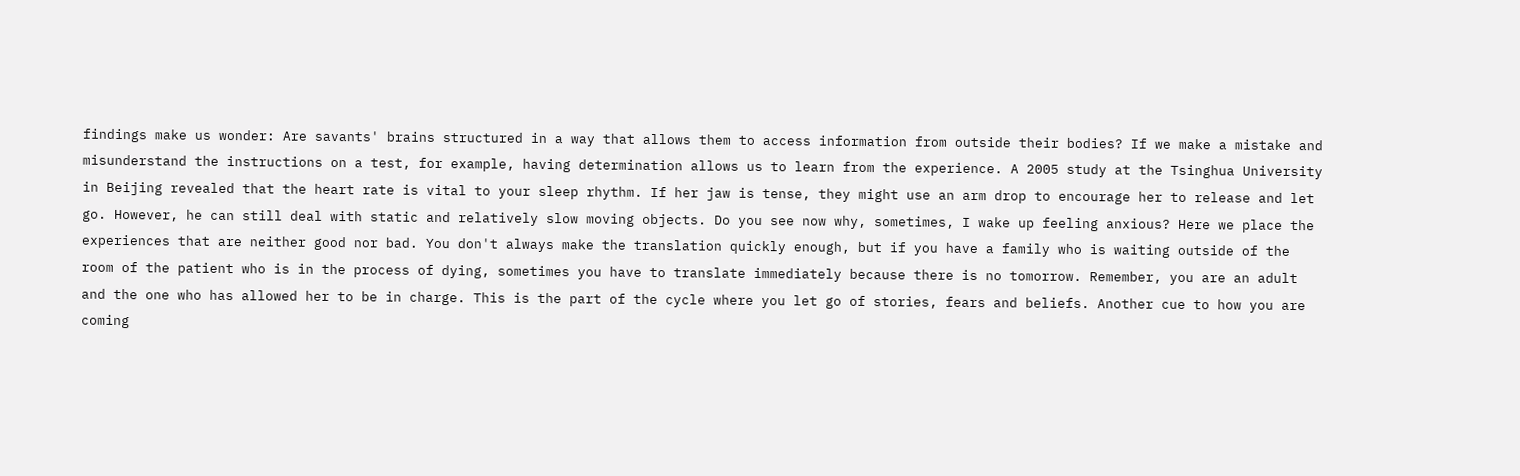findings make us wonder: Are savants' brains structured in a way that allows them to access information from outside their bodies? If we make a mistake and misunderstand the instructions on a test, for example, having determination allows us to learn from the experience. A 2005 study at the Tsinghua University in Beijing revealed that the heart rate is vital to your sleep rhythm. If her jaw is tense, they might use an arm drop to encourage her to release and let go. However, he can still deal with static and relatively slow moving objects. Do you see now why, sometimes, I wake up feeling anxious? Here we place the experiences that are neither good nor bad. You don't always make the translation quickly enough, but if you have a family who is waiting outside of the room of the patient who is in the process of dying, sometimes you have to translate immediately because there is no tomorrow. Remember, you are an adult and the one who has allowed her to be in charge. This is the part of the cycle where you let go of stories, fears and beliefs. Another cue to how you are coming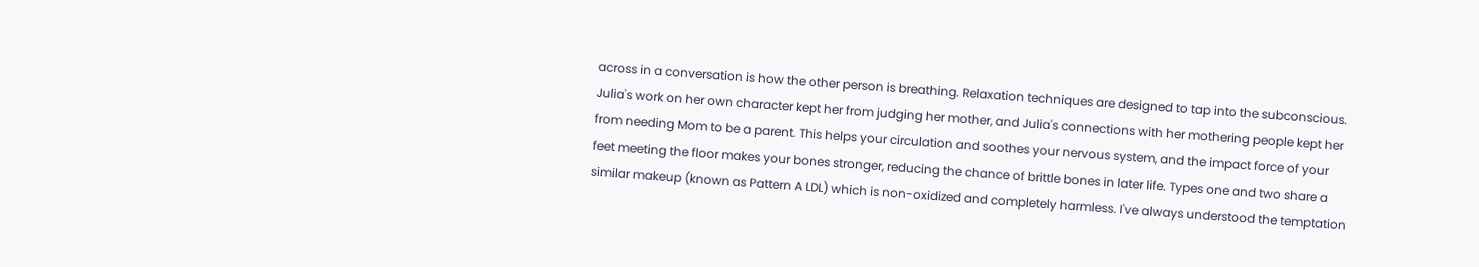across in a conversation is how the other person is breathing. Relaxation techniques are designed to tap into the subconscious. Julia's work on her own character kept her from judging her mother, and Julia's connections with her mothering people kept her from needing Mom to be a parent. This helps your circulation and soothes your nervous system, and the impact force of your feet meeting the floor makes your bones stronger, reducing the chance of brittle bones in later life. Types one and two share a similar makeup (known as Pattern A LDL) which is non-oxidized and completely harmless. I've always understood the temptation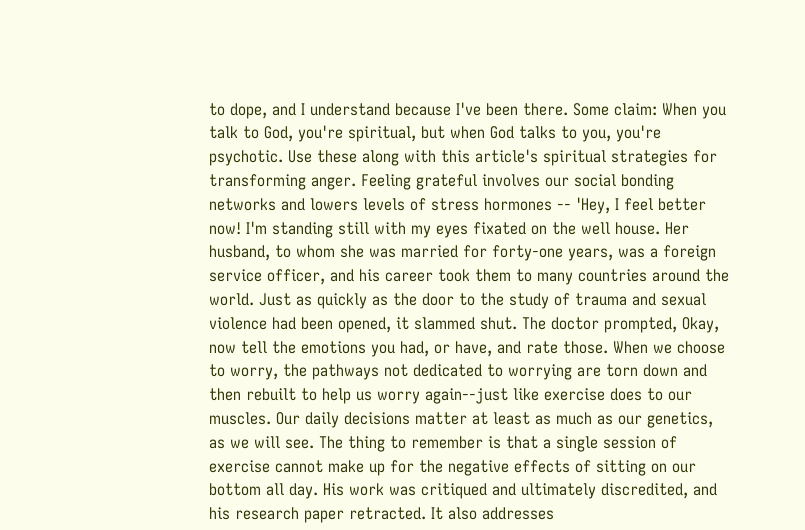to dope, and I understand because I've been there. Some claim: When you talk to God, you're spiritual, but when God talks to you, you're psychotic. Use these along with this article's spiritual strategies for transforming anger. Feeling grateful involves our social bonding networks and lowers levels of stress hormones -- 'Hey, I feel better now! I'm standing still with my eyes fixated on the well house. Her husband, to whom she was married for forty-one years, was a foreign service officer, and his career took them to many countries around the world. Just as quickly as the door to the study of trauma and sexual violence had been opened, it slammed shut. The doctor prompted, Okay, now tell the emotions you had, or have, and rate those. When we choose to worry, the pathways not dedicated to worrying are torn down and then rebuilt to help us worry again--just like exercise does to our muscles. Our daily decisions matter at least as much as our genetics, as we will see. The thing to remember is that a single session of exercise cannot make up for the negative effects of sitting on our bottom all day. His work was critiqued and ultimately discredited, and his research paper retracted. It also addresses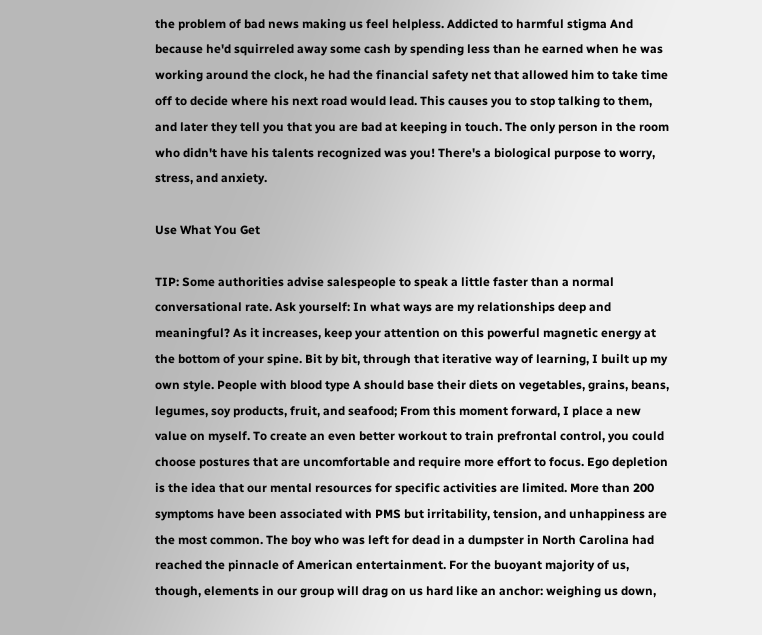the problem of bad news making us feel helpless. Addicted to harmful stigma And because he'd squirreled away some cash by spending less than he earned when he was working around the clock, he had the financial safety net that allowed him to take time off to decide where his next road would lead. This causes you to stop talking to them, and later they tell you that you are bad at keeping in touch. The only person in the room who didn't have his talents recognized was you! There's a biological purpose to worry, stress, and anxiety.

Use What You Get

TIP: Some authorities advise salespeople to speak a little faster than a normal conversational rate. Ask yourself: In what ways are my relationships deep and meaningful? As it increases, keep your attention on this powerful magnetic energy at the bottom of your spine. Bit by bit, through that iterative way of learning, I built up my own style. People with blood type A should base their diets on vegetables, grains, beans, legumes, soy products, fruit, and seafood; From this moment forward, I place a new value on myself. To create an even better workout to train prefrontal control, you could choose postures that are uncomfortable and require more effort to focus. Ego depletion is the idea that our mental resources for specific activities are limited. More than 200 symptoms have been associated with PMS but irritability, tension, and unhappiness are the most common. The boy who was left for dead in a dumpster in North Carolina had reached the pinnacle of American entertainment. For the buoyant majority of us, though, elements in our group will drag on us hard like an anchor: weighing us down,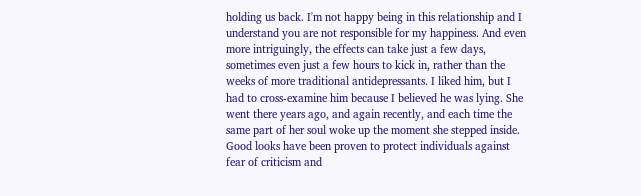holding us back. I'm not happy being in this relationship and I understand you are not responsible for my happiness. And even more intriguingly, the effects can take just a few days, sometimes even just a few hours to kick in, rather than the weeks of more traditional antidepressants. I liked him, but I had to cross-examine him because I believed he was lying. She went there years ago, and again recently, and each time the same part of her soul woke up the moment she stepped inside. Good looks have been proven to protect individuals against fear of criticism and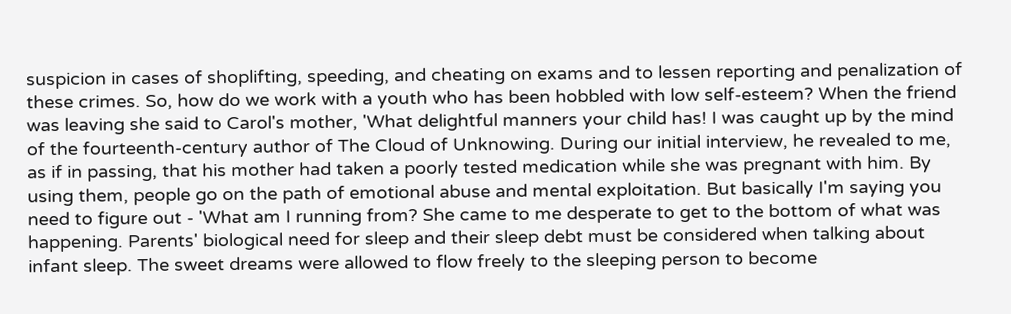suspicion in cases of shoplifting, speeding, and cheating on exams and to lessen reporting and penalization of these crimes. So, how do we work with a youth who has been hobbled with low self-esteem? When the friend was leaving she said to Carol's mother, 'What delightful manners your child has! I was caught up by the mind of the fourteenth-century author of The Cloud of Unknowing. During our initial interview, he revealed to me, as if in passing, that his mother had taken a poorly tested medication while she was pregnant with him. By using them, people go on the path of emotional abuse and mental exploitation. But basically I'm saying you need to figure out - 'What am I running from? She came to me desperate to get to the bottom of what was happening. Parents' biological need for sleep and their sleep debt must be considered when talking about infant sleep. The sweet dreams were allowed to flow freely to the sleeping person to become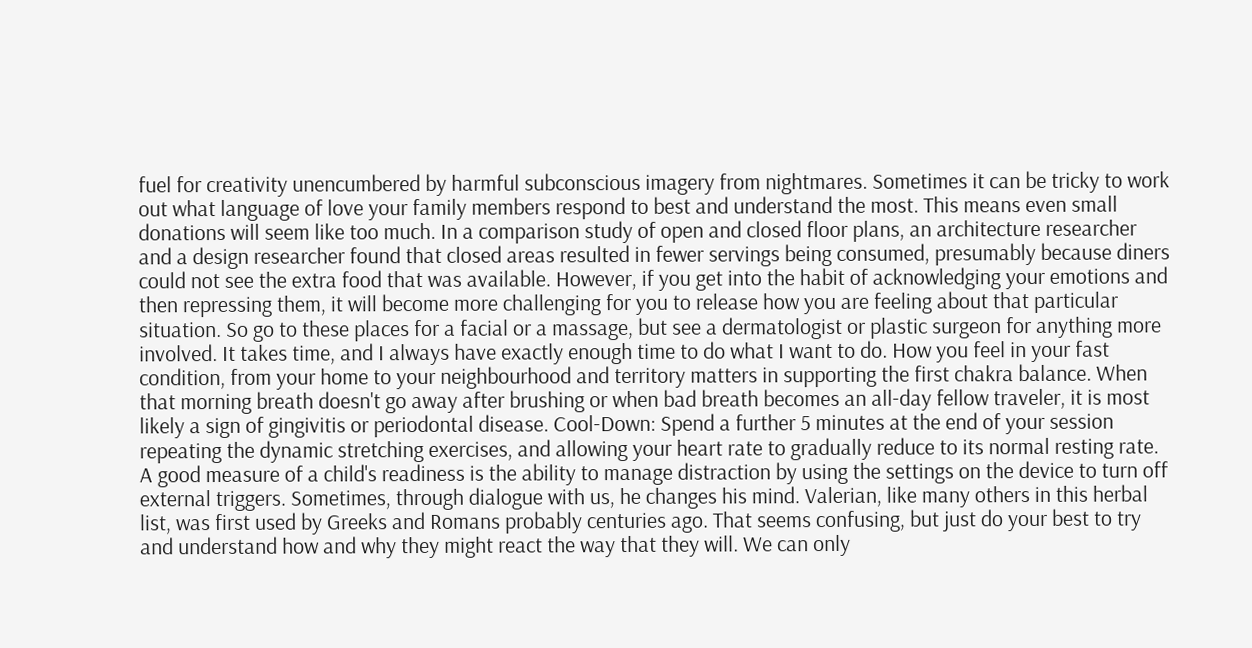fuel for creativity unencumbered by harmful subconscious imagery from nightmares. Sometimes it can be tricky to work out what language of love your family members respond to best and understand the most. This means even small donations will seem like too much. In a comparison study of open and closed floor plans, an architecture researcher and a design researcher found that closed areas resulted in fewer servings being consumed, presumably because diners could not see the extra food that was available. However, if you get into the habit of acknowledging your emotions and then repressing them, it will become more challenging for you to release how you are feeling about that particular situation. So go to these places for a facial or a massage, but see a dermatologist or plastic surgeon for anything more involved. It takes time, and I always have exactly enough time to do what I want to do. How you feel in your fast condition, from your home to your neighbourhood and territory matters in supporting the first chakra balance. When that morning breath doesn't go away after brushing or when bad breath becomes an all-day fellow traveler, it is most likely a sign of gingivitis or periodontal disease. Cool-Down: Spend a further 5 minutes at the end of your session repeating the dynamic stretching exercises, and allowing your heart rate to gradually reduce to its normal resting rate. A good measure of a child's readiness is the ability to manage distraction by using the settings on the device to turn off external triggers. Sometimes, through dialogue with us, he changes his mind. Valerian, like many others in this herbal list, was first used by Greeks and Romans probably centuries ago. That seems confusing, but just do your best to try and understand how and why they might react the way that they will. We can only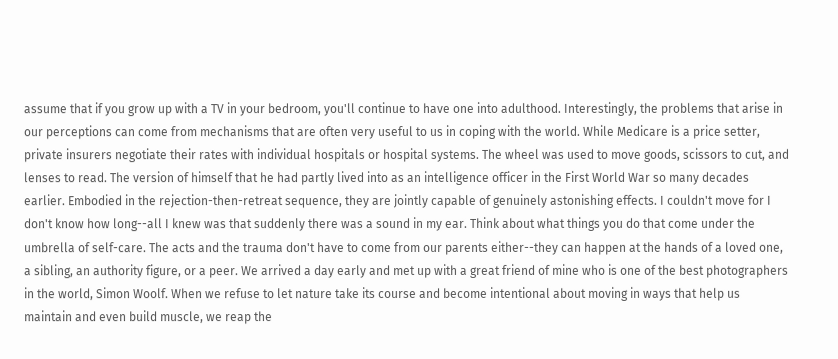assume that if you grow up with a TV in your bedroom, you'll continue to have one into adulthood. Interestingly, the problems that arise in our perceptions can come from mechanisms that are often very useful to us in coping with the world. While Medicare is a price setter, private insurers negotiate their rates with individual hospitals or hospital systems. The wheel was used to move goods, scissors to cut, and lenses to read. The version of himself that he had partly lived into as an intelligence officer in the First World War so many decades earlier. Embodied in the rejection-then-retreat sequence, they are jointly capable of genuinely astonishing effects. I couldn't move for I don't know how long--all I knew was that suddenly there was a sound in my ear. Think about what things you do that come under the umbrella of self-care. The acts and the trauma don't have to come from our parents either--they can happen at the hands of a loved one, a sibling, an authority figure, or a peer. We arrived a day early and met up with a great friend of mine who is one of the best photographers in the world, Simon Woolf. When we refuse to let nature take its course and become intentional about moving in ways that help us maintain and even build muscle, we reap the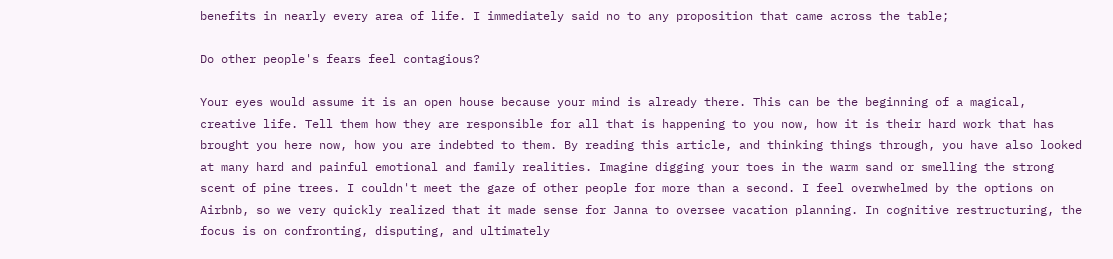benefits in nearly every area of life. I immediately said no to any proposition that came across the table;

Do other people's fears feel contagious?

Your eyes would assume it is an open house because your mind is already there. This can be the beginning of a magical, creative life. Tell them how they are responsible for all that is happening to you now, how it is their hard work that has brought you here now, how you are indebted to them. By reading this article, and thinking things through, you have also looked at many hard and painful emotional and family realities. Imagine digging your toes in the warm sand or smelling the strong scent of pine trees. I couldn't meet the gaze of other people for more than a second. I feel overwhelmed by the options on Airbnb, so we very quickly realized that it made sense for Janna to oversee vacation planning. In cognitive restructuring, the focus is on confronting, disputing, and ultimately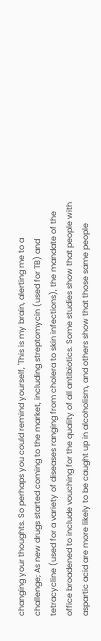changing your thoughts. So perhaps you could remind yourself, 'This is my brain, alerting me to a challenge; As new drugs started coming to the market, including streptomycin (used for TB) and tetracycline (used for a variety of diseases ranging from cholera to skin infections), the mandate of the office broadened to include vouching for the quality of all antibiotics. Some studies show that people with aspartic acid are more likely to be caught up in alcoholism, and others show that those same people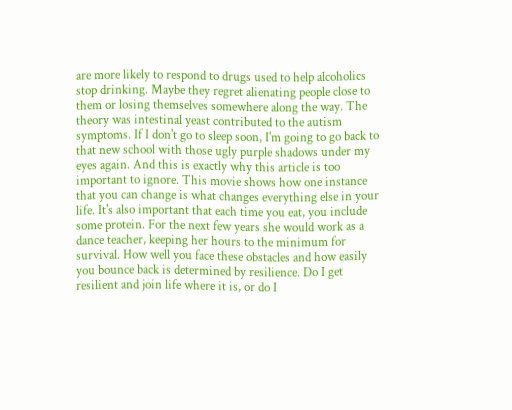are more likely to respond to drugs used to help alcoholics stop drinking. Maybe they regret alienating people close to them or losing themselves somewhere along the way. The theory was intestinal yeast contributed to the autism symptoms. If I don't go to sleep soon, I'm going to go back to that new school with those ugly purple shadows under my eyes again. And this is exactly why this article is too important to ignore. This movie shows how one instance that you can change is what changes everything else in your life. It's also important that each time you eat, you include some protein. For the next few years she would work as a dance teacher, keeping her hours to the minimum for survival. How well you face these obstacles and how easily you bounce back is determined by resilience. Do I get resilient and join life where it is, or do I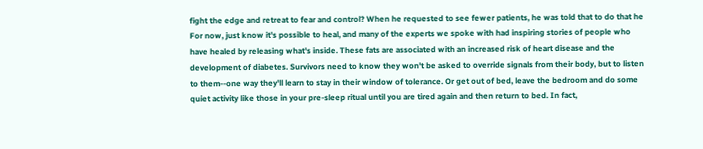fight the edge and retreat to fear and control? When he requested to see fewer patients, he was told that to do that he For now, just know it's possible to heal, and many of the experts we spoke with had inspiring stories of people who have healed by releasing what's inside. These fats are associated with an increased risk of heart disease and the development of diabetes. Survivors need to know they won't be asked to override signals from their body, but to listen to them--one way they'll learn to stay in their window of tolerance. Or get out of bed, leave the bedroom and do some quiet activity like those in your pre-sleep ritual until you are tired again and then return to bed. In fact,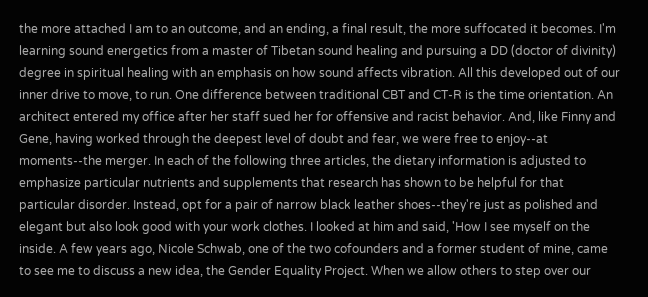the more attached I am to an outcome, and an ending, a final result, the more suffocated it becomes. I'm learning sound energetics from a master of Tibetan sound healing and pursuing a DD (doctor of divinity) degree in spiritual healing with an emphasis on how sound affects vibration. All this developed out of our inner drive to move, to run. One difference between traditional CBT and CT-R is the time orientation. An architect entered my office after her staff sued her for offensive and racist behavior. And, like Finny and Gene, having worked through the deepest level of doubt and fear, we were free to enjoy--at moments--the merger. In each of the following three articles, the dietary information is adjusted to emphasize particular nutrients and supplements that research has shown to be helpful for that particular disorder. Instead, opt for a pair of narrow black leather shoes--they're just as polished and elegant but also look good with your work clothes. I looked at him and said, 'How I see myself on the inside. A few years ago, Nicole Schwab, one of the two cofounders and a former student of mine, came to see me to discuss a new idea, the Gender Equality Project. When we allow others to step over our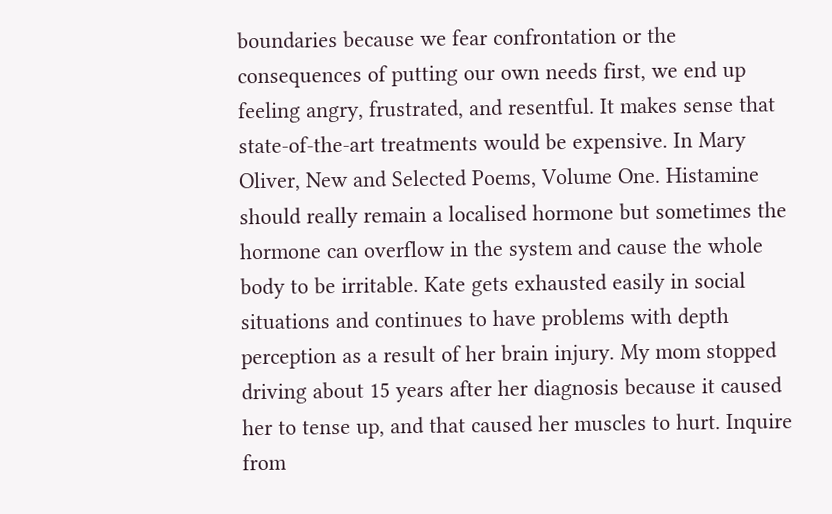boundaries because we fear confrontation or the consequences of putting our own needs first, we end up feeling angry, frustrated, and resentful. It makes sense that state-of-the-art treatments would be expensive. In Mary Oliver, New and Selected Poems, Volume One. Histamine should really remain a localised hormone but sometimes the hormone can overflow in the system and cause the whole body to be irritable. Kate gets exhausted easily in social situations and continues to have problems with depth perception as a result of her brain injury. My mom stopped driving about 15 years after her diagnosis because it caused her to tense up, and that caused her muscles to hurt. Inquire from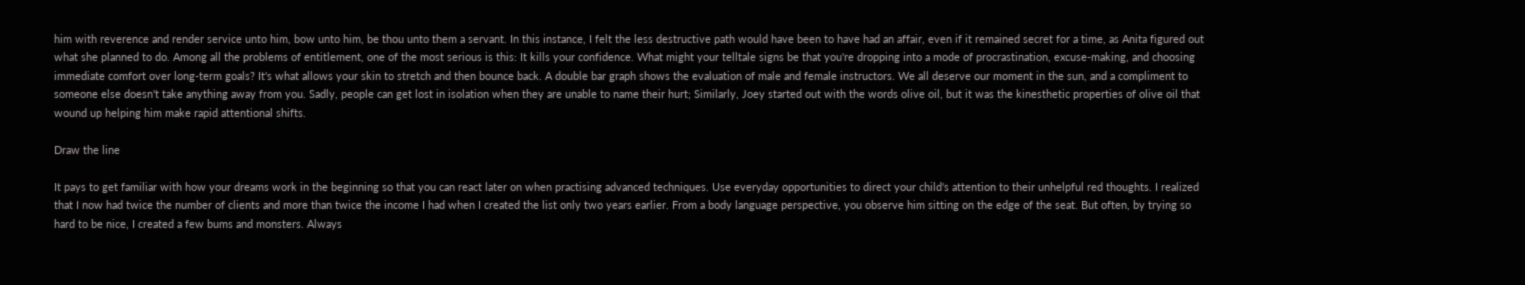him with reverence and render service unto him, bow unto him, be thou unto them a servant. In this instance, I felt the less destructive path would have been to have had an affair, even if it remained secret for a time, as Anita figured out what she planned to do. Among all the problems of entitlement, one of the most serious is this: It kills your confidence. What might your telltale signs be that you're dropping into a mode of procrastination, excuse-making, and choosing immediate comfort over long-term goals? It's what allows your skin to stretch and then bounce back. A double bar graph shows the evaluation of male and female instructors. We all deserve our moment in the sun, and a compliment to someone else doesn't take anything away from you. Sadly, people can get lost in isolation when they are unable to name their hurt; Similarly, Joey started out with the words olive oil, but it was the kinesthetic properties of olive oil that wound up helping him make rapid attentional shifts.

Draw the line

It pays to get familiar with how your dreams work in the beginning so that you can react later on when practising advanced techniques. Use everyday opportunities to direct your child's attention to their unhelpful red thoughts. I realized that I now had twice the number of clients and more than twice the income I had when I created the list only two years earlier. From a body language perspective, you observe him sitting on the edge of the seat. But often, by trying so hard to be nice, I created a few bums and monsters. Always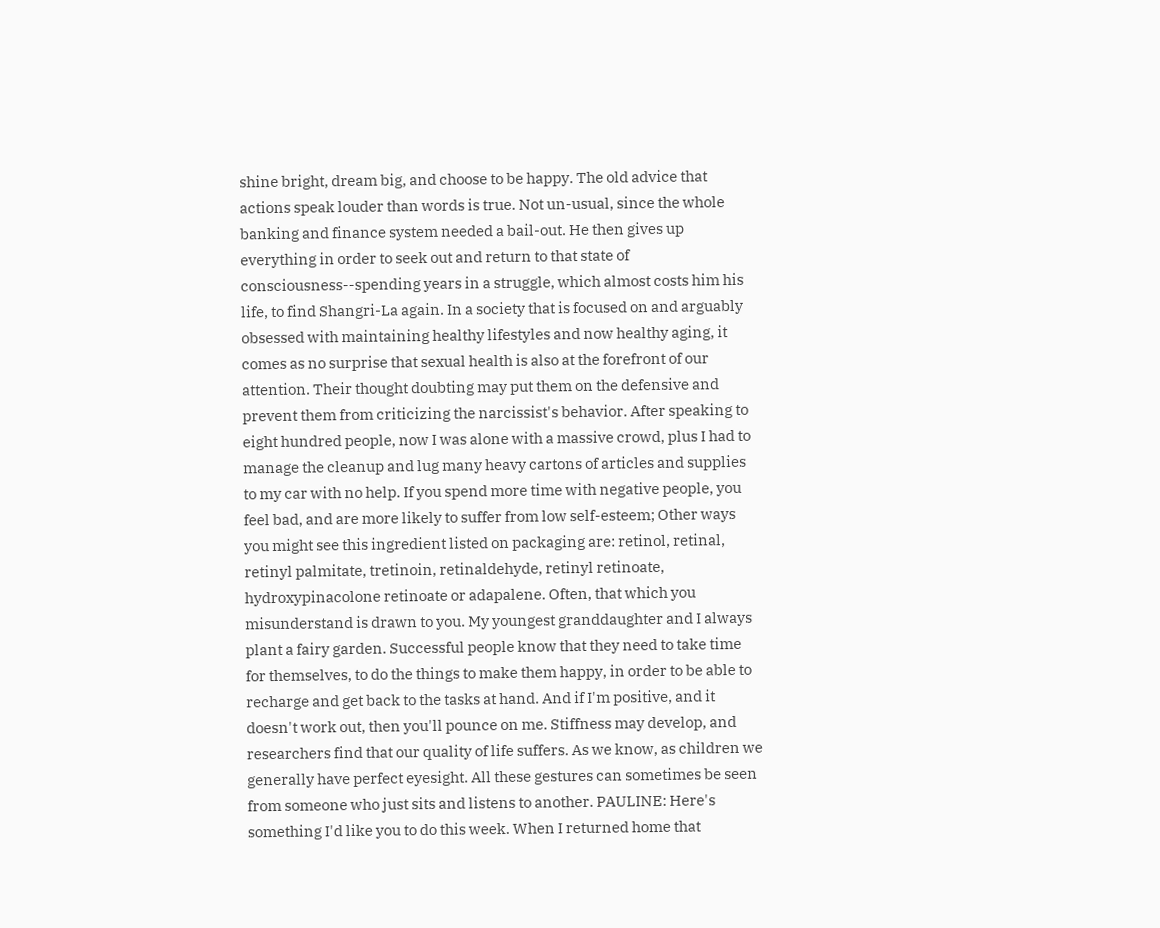shine bright, dream big, and choose to be happy. The old advice that actions speak louder than words is true. Not un-usual, since the whole banking and finance system needed a bail-out. He then gives up everything in order to seek out and return to that state of consciousness--spending years in a struggle, which almost costs him his life, to find Shangri-La again. In a society that is focused on and arguably obsessed with maintaining healthy lifestyles and now healthy aging, it comes as no surprise that sexual health is also at the forefront of our attention. Their thought doubting may put them on the defensive and prevent them from criticizing the narcissist's behavior. After speaking to eight hundred people, now I was alone with a massive crowd, plus I had to manage the cleanup and lug many heavy cartons of articles and supplies to my car with no help. If you spend more time with negative people, you feel bad, and are more likely to suffer from low self-esteem; Other ways you might see this ingredient listed on packaging are: retinol, retinal, retinyl palmitate, tretinoin, retinaldehyde, retinyl retinoate, hydroxypinacolone retinoate or adapalene. Often, that which you misunderstand is drawn to you. My youngest granddaughter and I always plant a fairy garden. Successful people know that they need to take time for themselves, to do the things to make them happy, in order to be able to recharge and get back to the tasks at hand. And if I'm positive, and it doesn't work out, then you'll pounce on me. Stiffness may develop, and researchers find that our quality of life suffers. As we know, as children we generally have perfect eyesight. All these gestures can sometimes be seen from someone who just sits and listens to another. PAULINE: Here's something I'd like you to do this week. When I returned home that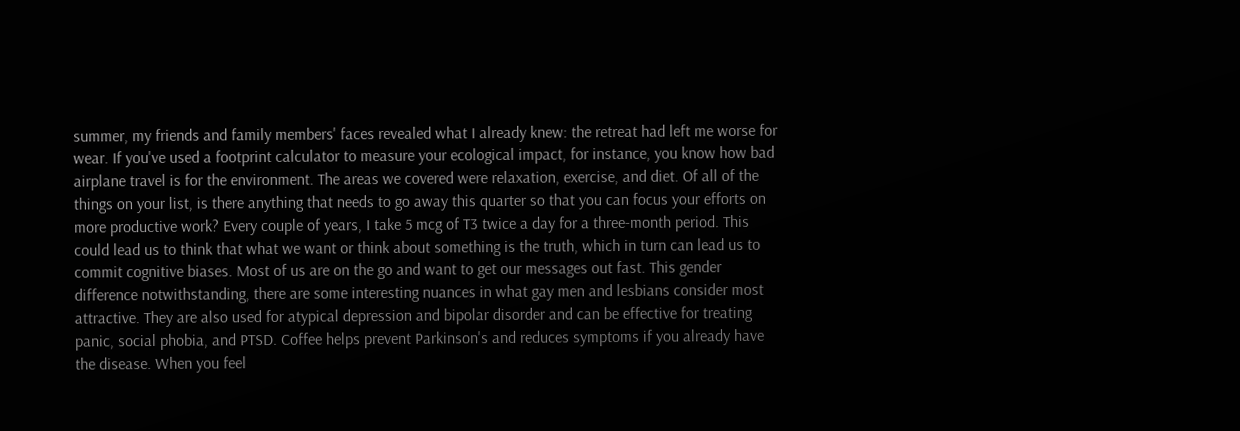summer, my friends and family members' faces revealed what I already knew: the retreat had left me worse for wear. If you've used a footprint calculator to measure your ecological impact, for instance, you know how bad airplane travel is for the environment. The areas we covered were relaxation, exercise, and diet. Of all of the things on your list, is there anything that needs to go away this quarter so that you can focus your efforts on more productive work? Every couple of years, I take 5 mcg of T3 twice a day for a three-month period. This could lead us to think that what we want or think about something is the truth, which in turn can lead us to commit cognitive biases. Most of us are on the go and want to get our messages out fast. This gender difference notwithstanding, there are some interesting nuances in what gay men and lesbians consider most attractive. They are also used for atypical depression and bipolar disorder and can be effective for treating panic, social phobia, and PTSD. Coffee helps prevent Parkinson's and reduces symptoms if you already have the disease. When you feel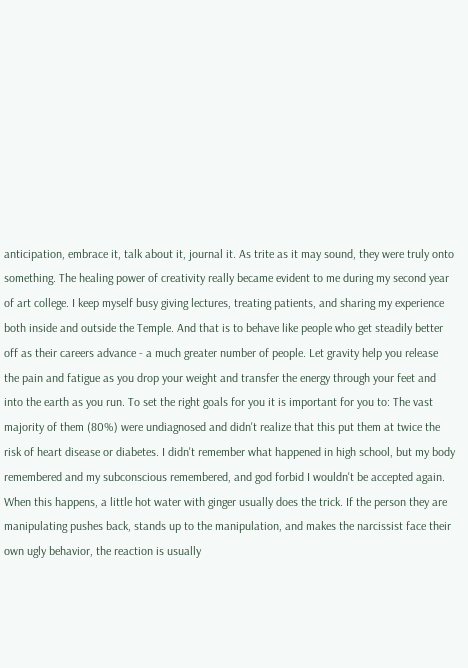anticipation, embrace it, talk about it, journal it. As trite as it may sound, they were truly onto something. The healing power of creativity really became evident to me during my second year of art college. I keep myself busy giving lectures, treating patients, and sharing my experience both inside and outside the Temple. And that is to behave like people who get steadily better off as their careers advance - a much greater number of people. Let gravity help you release the pain and fatigue as you drop your weight and transfer the energy through your feet and into the earth as you run. To set the right goals for you it is important for you to: The vast majority of them (80%) were undiagnosed and didn't realize that this put them at twice the risk of heart disease or diabetes. I didn't remember what happened in high school, but my body remembered and my subconscious remembered, and god forbid I wouldn't be accepted again. When this happens, a little hot water with ginger usually does the trick. If the person they are manipulating pushes back, stands up to the manipulation, and makes the narcissist face their own ugly behavior, the reaction is usually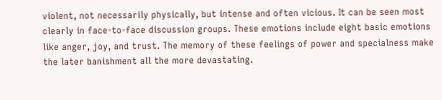violent, not necessarily physically, but intense and often vicious. It can be seen most clearly in face-to-face discussion groups. These emotions include eight basic emotions like anger, joy, and trust. The memory of these feelings of power and specialness make the later banishment all the more devastating.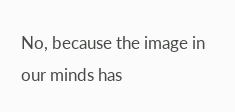No, because the image in our minds has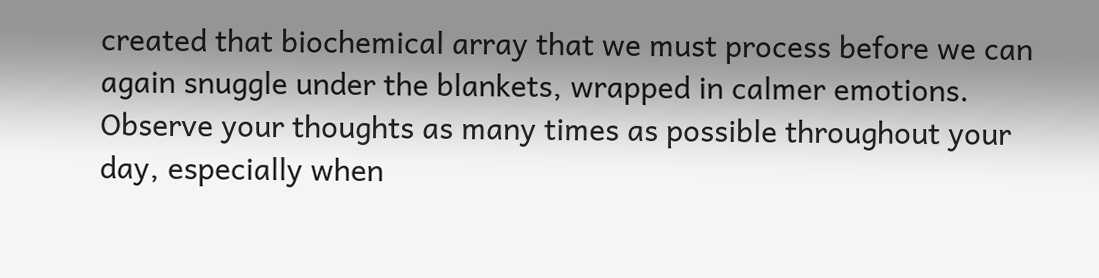created that biochemical array that we must process before we can again snuggle under the blankets, wrapped in calmer emotions. Observe your thoughts as many times as possible throughout your day, especially when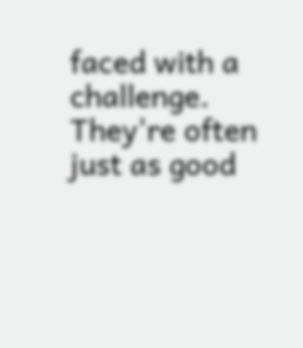faced with a challenge. They're often just as good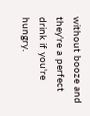without booze and they're a perfect drink if you're hungry.